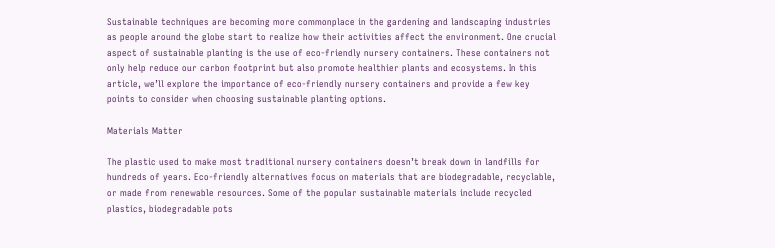Sustainable techniques are becoming more commonplace in the gardening and landscaping industries as people around the globe start to realize how their activities affect the environment. One crucial aspect of sustainable planting is the use of eco-friendly nursery containers. These containers not only help reduce our carbon footprint but also promote healthier plants and ecosystems. In this article, we’ll explore the importance of eco-friendly nursery containers and provide a few key points to consider when choosing sustainable planting options.

Materials Matter

The plastic used to make most traditional nursery containers doesn’t break down in landfills for hundreds of years. Eco-friendly alternatives focus on materials that are biodegradable, recyclable, or made from renewable resources. Some of the popular sustainable materials include recycled plastics, biodegradable pots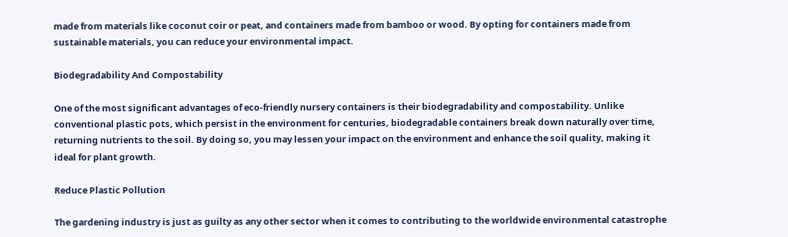made from materials like coconut coir or peat, and containers made from bamboo or wood. By opting for containers made from sustainable materials, you can reduce your environmental impact.

Biodegradability And Compostability

One of the most significant advantages of eco-friendly nursery containers is their biodegradability and compostability. Unlike conventional plastic pots, which persist in the environment for centuries, biodegradable containers break down naturally over time, returning nutrients to the soil. By doing so, you may lessen your impact on the environment and enhance the soil quality, making it ideal for plant growth.

Reduce Plastic Pollution

The gardening industry is just as guilty as any other sector when it comes to contributing to the worldwide environmental catastrophe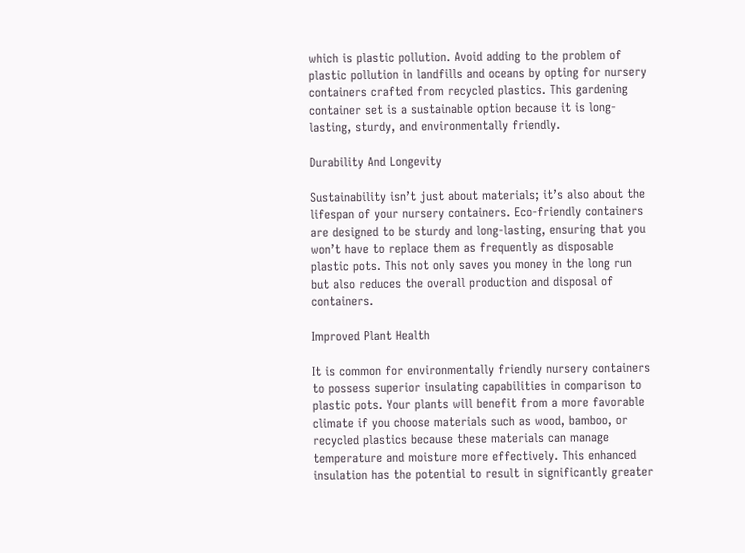which is plastic pollution. Avoid adding to the problem of plastic pollution in landfills and oceans by opting for nursery containers crafted from recycled plastics. This gardening container set is a sustainable option because it is long-lasting, sturdy, and environmentally friendly.

Durability And Longevity

Sustainability isn’t just about materials; it’s also about the lifespan of your nursery containers. Eco-friendly containers are designed to be sturdy and long-lasting, ensuring that you won’t have to replace them as frequently as disposable plastic pots. This not only saves you money in the long run but also reduces the overall production and disposal of containers.

Improved Plant Health

It is common for environmentally friendly nursery containers to possess superior insulating capabilities in comparison to plastic pots. Your plants will benefit from a more favorable climate if you choose materials such as wood, bamboo, or recycled plastics because these materials can manage temperature and moisture more effectively. This enhanced insulation has the potential to result in significantly greater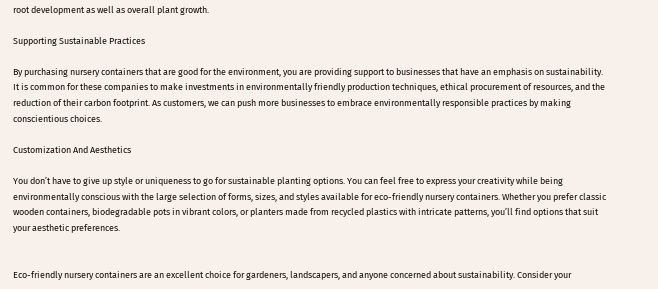root development as well as overall plant growth.

Supporting Sustainable Practices

By purchasing nursery containers that are good for the environment, you are providing support to businesses that have an emphasis on sustainability. It is common for these companies to make investments in environmentally friendly production techniques, ethical procurement of resources, and the reduction of their carbon footprint. As customers, we can push more businesses to embrace environmentally responsible practices by making conscientious choices.

Customization And Aesthetics

You don’t have to give up style or uniqueness to go for sustainable planting options. You can feel free to express your creativity while being environmentally conscious with the large selection of forms, sizes, and styles available for eco-friendly nursery containers. Whether you prefer classic wooden containers, biodegradable pots in vibrant colors, or planters made from recycled plastics with intricate patterns, you’ll find options that suit your aesthetic preferences.


Eco-friendly nursery containers are an excellent choice for gardeners, landscapers, and anyone concerned about sustainability. Consider your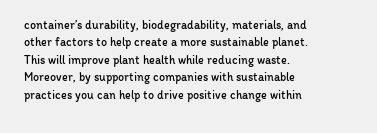container’s durability, biodegradability, materials, and other factors to help create a more sustainable planet. This will improve plant health while reducing waste. Moreover, by supporting companies with sustainable practices you can help to drive positive change within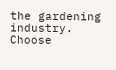the gardening industry. Choose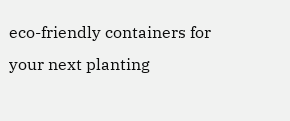eco-friendly containers for your next planting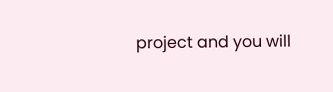project and you will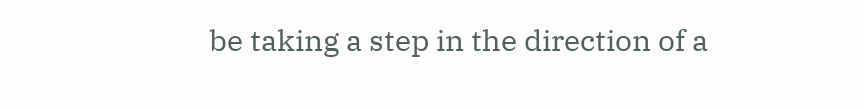be taking a step in the direction of a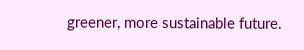greener, more sustainable future.